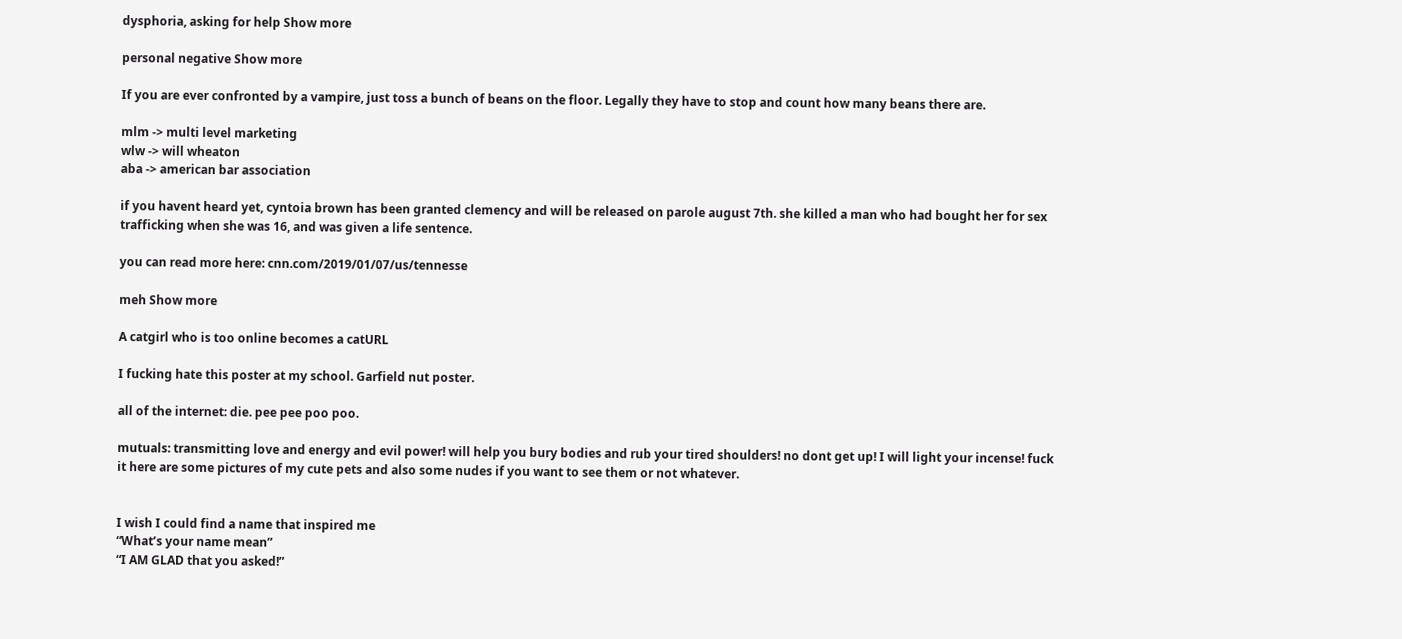dysphoria, asking for help Show more

personal negative Show more

If you are ever confronted by a vampire, just toss a bunch of beans on the floor. Legally they have to stop and count how many beans there are.

mlm -> multi level marketing
wlw -> will wheaton
aba -> american bar association

if you havent heard yet, cyntoia brown has been granted clemency and will be released on parole august 7th. she killed a man who had bought her for sex trafficking when she was 16, and was given a life sentence.

you can read more here: cnn.com/2019/01/07/us/tennesse

meh Show more

A catgirl who is too online becomes a catURL

I fucking hate this poster at my school. Garfield nut poster.

all of the internet: die. pee pee poo poo.

mutuals: transmitting love and energy and evil power! will help you bury bodies and rub your tired shoulders! no dont get up! I will light your incense! fuck it here are some pictures of my cute pets and also some nudes if you want to see them or not whatever.


I wish I could find a name that inspired me
“What’s your name mean”
“I AM GLAD that you asked!”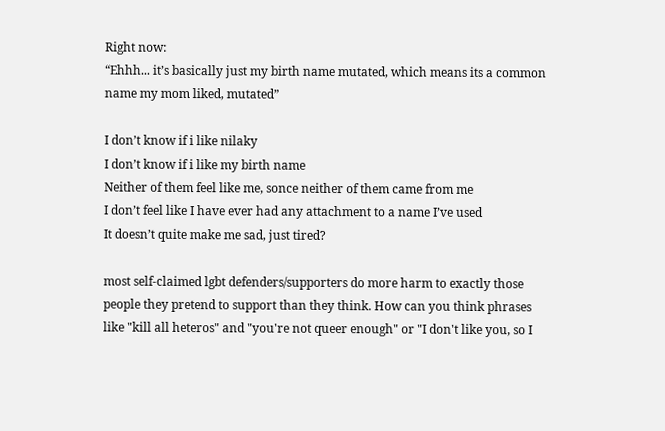Right now:
“Ehhh... it’s basically just my birth name mutated, which means its a common name my mom liked, mutated”

I don’t know if i like nilaky
I don’t know if i like my birth name
Neither of them feel like me, sonce neither of them came from me
I don’t feel like I have ever had any attachment to a name I’ve used
It doesn’t quite make me sad, just tired?

most self-claimed lgbt defenders/supporters do more harm to exactly those people they pretend to support than they think. How can you think phrases like "kill all heteros" and "you're not queer enough" or "I don't like you, so I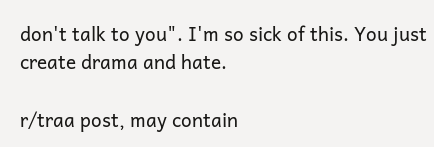don't talk to you". I'm so sick of this. You just create drama and hate.

r/traa post, may contain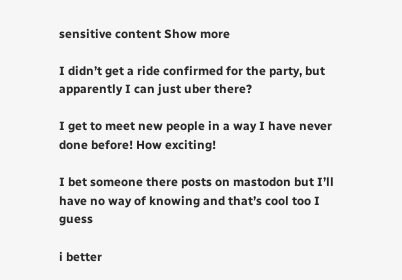sensitive content Show more

I didn’t get a ride confirmed for the party, but apparently I can just uber there?

I get to meet new people in a way I have never done before! How exciting!

I bet someone there posts on mastodon but I’ll have no way of knowing and that’s cool too I guess

i better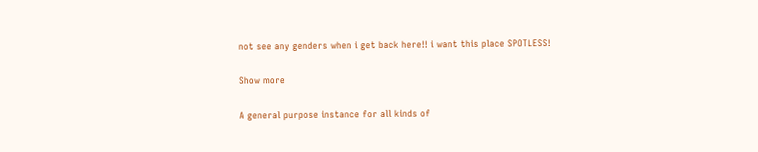not see any genders when i get back here!! i want this place SPOTLESS!

Show more

A general purpose instance for all kinds of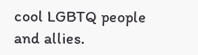cool LGBTQ people and allies.